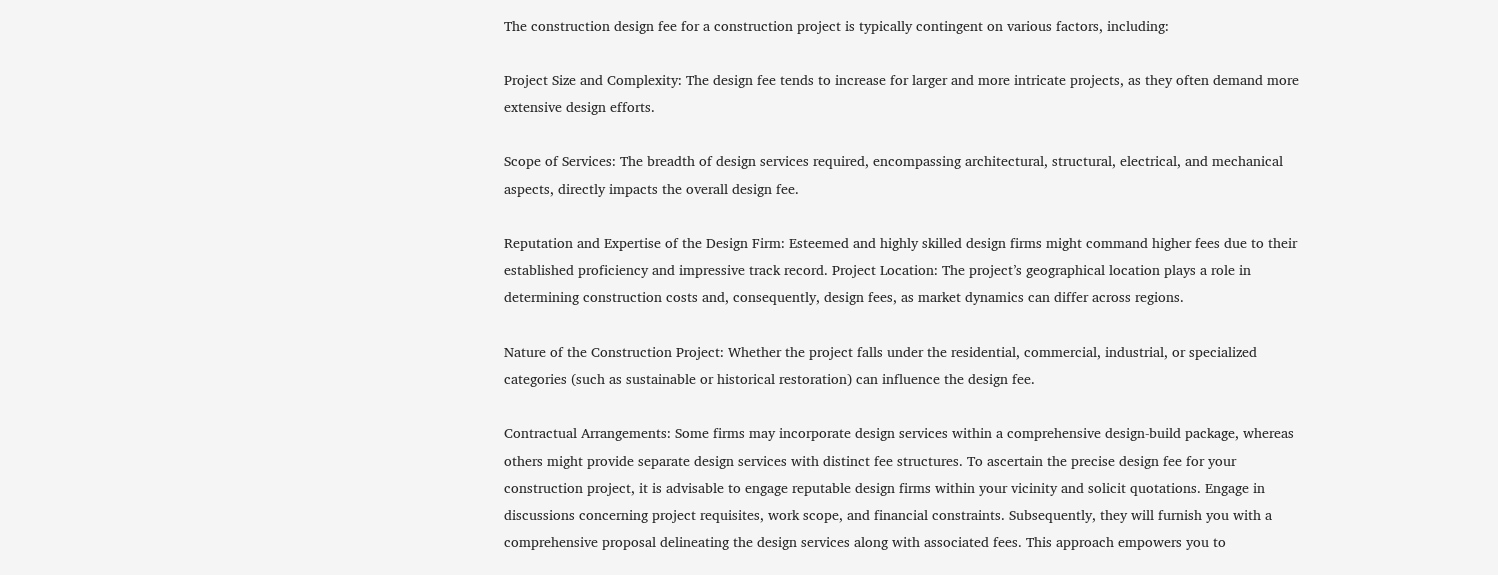The construction design fee for a construction project is typically contingent on various factors, including:

Project Size and Complexity: The design fee tends to increase for larger and more intricate projects, as they often demand more extensive design efforts.

Scope of Services: The breadth of design services required, encompassing architectural, structural, electrical, and mechanical aspects, directly impacts the overall design fee.

Reputation and Expertise of the Design Firm: Esteemed and highly skilled design firms might command higher fees due to their established proficiency and impressive track record. Project Location: The project’s geographical location plays a role in determining construction costs and, consequently, design fees, as market dynamics can differ across regions.

Nature of the Construction Project: Whether the project falls under the residential, commercial, industrial, or specialized categories (such as sustainable or historical restoration) can influence the design fee.

Contractual Arrangements: Some firms may incorporate design services within a comprehensive design-build package, whereas others might provide separate design services with distinct fee structures. To ascertain the precise design fee for your construction project, it is advisable to engage reputable design firms within your vicinity and solicit quotations. Engage in discussions concerning project requisites, work scope, and financial constraints. Subsequently, they will furnish you with a comprehensive proposal delineating the design services along with associated fees. This approach empowers you to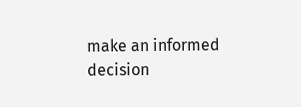make an informed decision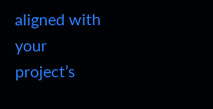aligned with your project’s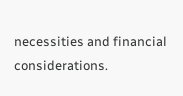necessities and financial considerations.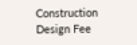Construction Design Fee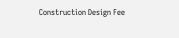Construction Design Fee